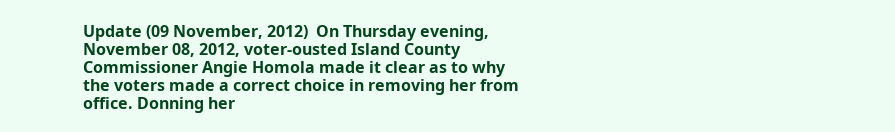Update (09 November, 2012)  On Thursday evening, November 08, 2012, voter-ousted Island County Commissioner Angie Homola made it clear as to why the voters made a correct choice in removing her from office. Donning her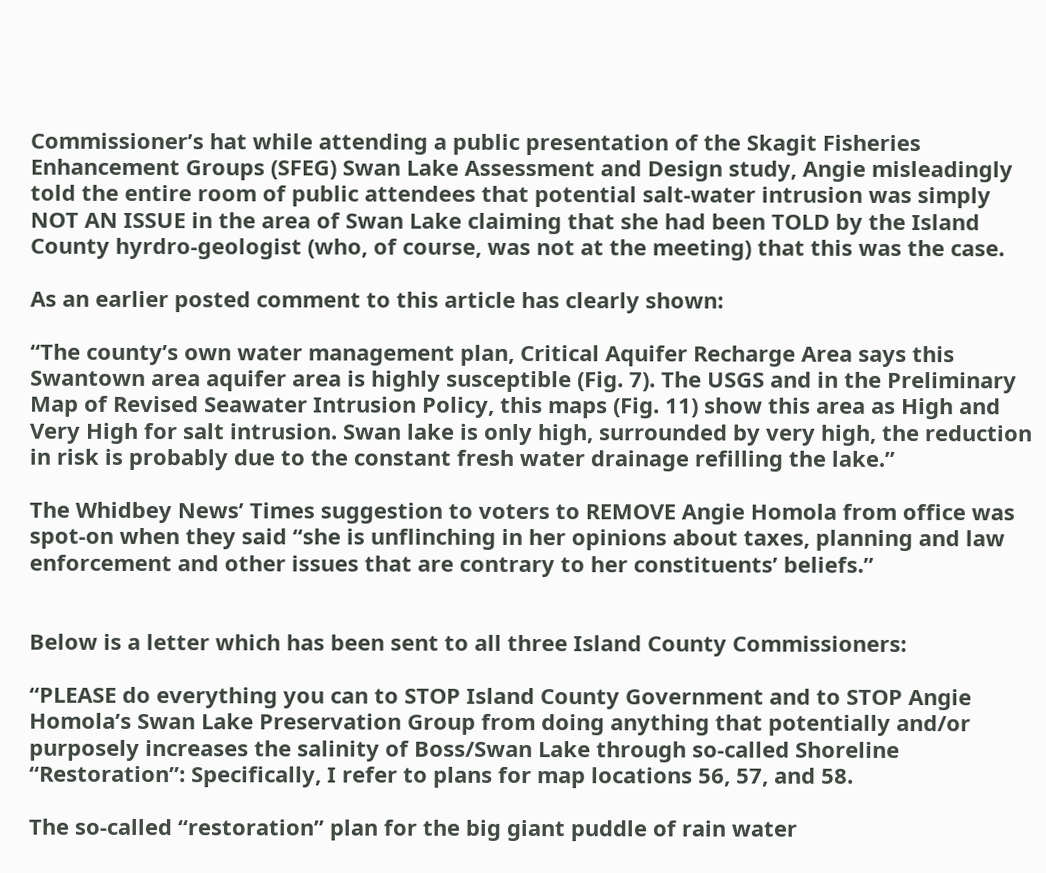Commissioner’s hat while attending a public presentation of the Skagit Fisheries Enhancement Groups (SFEG) Swan Lake Assessment and Design study, Angie misleadingly told the entire room of public attendees that potential salt-water intrusion was simply NOT AN ISSUE in the area of Swan Lake claiming that she had been TOLD by the Island County hyrdro-geologist (who, of course, was not at the meeting) that this was the case.

As an earlier posted comment to this article has clearly shown:

“The county’s own water management plan, Critical Aquifer Recharge Area says this Swantown area aquifer area is highly susceptible (Fig. 7). The USGS and in the Preliminary Map of Revised Seawater Intrusion Policy, this maps (Fig. 11) show this area as High and Very High for salt intrusion. Swan lake is only high, surrounded by very high, the reduction in risk is probably due to the constant fresh water drainage refilling the lake.”

The Whidbey News’ Times suggestion to voters to REMOVE Angie Homola from office was spot-on when they said “she is unflinching in her opinions about taxes, planning and law enforcement and other issues that are contrary to her constituents’ beliefs.”


Below is a letter which has been sent to all three Island County Commissioners:

“PLEASE do everything you can to STOP Island County Government and to STOP Angie Homola’s Swan Lake Preservation Group from doing anything that potentially and/or purposely increases the salinity of Boss/Swan Lake through so-called Shoreline “Restoration”: Specifically, I refer to plans for map locations 56, 57, and 58.

The so-called “restoration” plan for the big giant puddle of rain water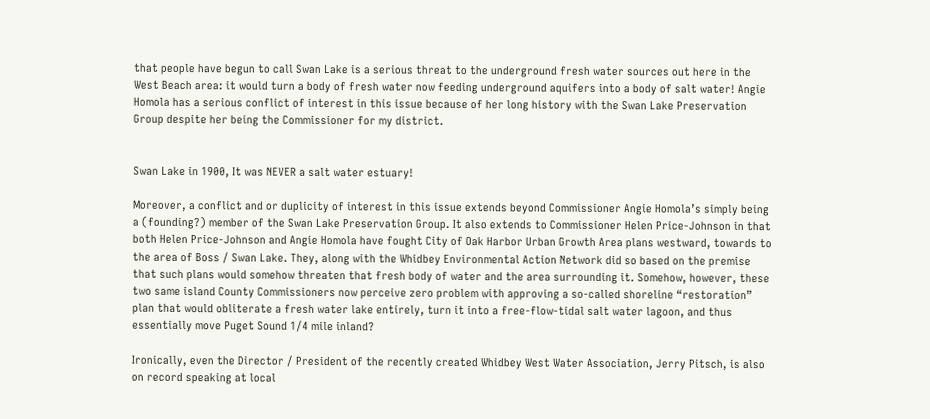that people have begun to call Swan Lake is a serious threat to the underground fresh water sources out here in the West Beach area: it would turn a body of fresh water now feeding underground aquifers into a body of salt water! Angie Homola has a serious conflict of interest in this issue because of her long history with the Swan Lake Preservation Group despite her being the Commissioner for my district.


Swan Lake in 1900, It was NEVER a salt water estuary!

Moreover, a conflict and or duplicity of interest in this issue extends beyond Commissioner Angie Homola’s simply being a (founding?) member of the Swan Lake Preservation Group. It also extends to Commissioner Helen Price-Johnson in that both Helen Price-Johnson and Angie Homola have fought City of Oak Harbor Urban Growth Area plans westward, towards to the area of Boss / Swan Lake. They, along with the Whidbey Environmental Action Network did so based on the premise that such plans would somehow threaten that fresh body of water and the area surrounding it. Somehow, however, these two same island County Commissioners now perceive zero problem with approving a so-called shoreline “restoration” plan that would obliterate a fresh water lake entirely, turn it into a free-flow-tidal salt water lagoon, and thus essentially move Puget Sound 1/4 mile inland?

Ironically, even the Director / President of the recently created Whidbey West Water Association, Jerry Pitsch, is also on record speaking at local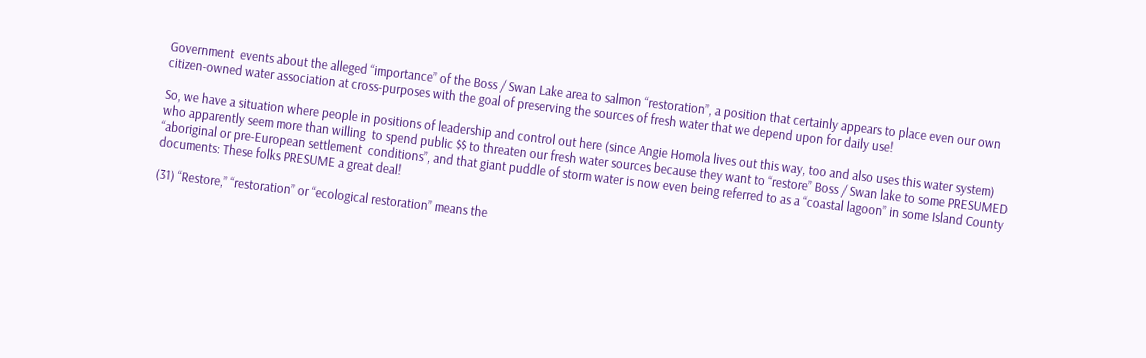Government  events about the alleged “importance” of the Boss / Swan Lake area to salmon “restoration”, a position that certainly appears to place even our own citizen-owned water association at cross-purposes with the goal of preserving the sources of fresh water that we depend upon for daily use!

So, we have a situation where people in positions of leadership and control out here (since Angie Homola lives out this way, too and also uses this water system) who apparently seem more than willing  to spend public $$ to threaten our fresh water sources because they want to “restore” Boss / Swan lake to some PRESUMED “aboriginal or pre-European settlement  conditions”, and that giant puddle of storm water is now even being referred to as a “coastal lagoon” in some Island County documents: These folks PRESUME a great deal!

(31) “Restore,” “restoration” or “ecological restoration” means the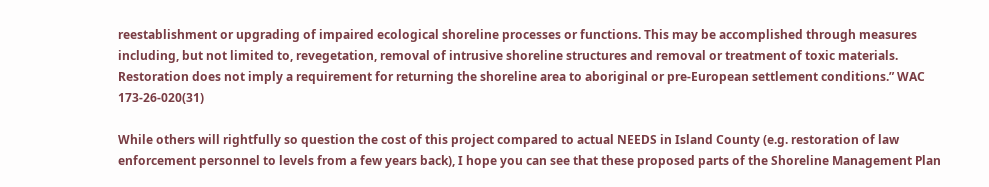reestablishment or upgrading of impaired ecological shoreline processes or functions. This may be accomplished through measures including, but not limited to, revegetation, removal of intrusive shoreline structures and removal or treatment of toxic materials. Restoration does not imply a requirement for returning the shoreline area to aboriginal or pre-European settlement conditions.” WAC 173-26-020(31)

While others will rightfully so question the cost of this project compared to actual NEEDS in Island County (e.g. restoration of law enforcement personnel to levels from a few years back), I hope you can see that these proposed parts of the Shoreline Management Plan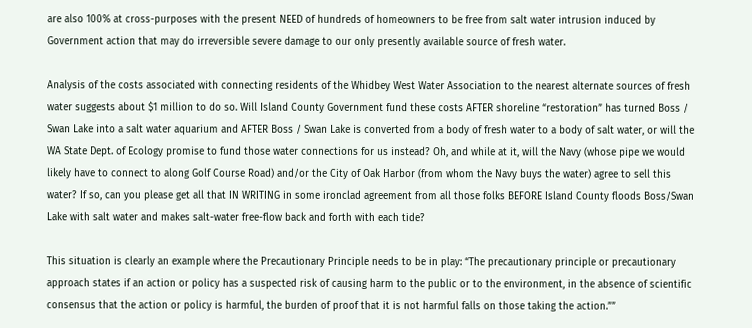are also 100% at cross-purposes with the present NEED of hundreds of homeowners to be free from salt water intrusion induced by Government action that may do irreversible severe damage to our only presently available source of fresh water.

Analysis of the costs associated with connecting residents of the Whidbey West Water Association to the nearest alternate sources of fresh water suggests about $1 million to do so. Will Island County Government fund these costs AFTER shoreline “restoration” has turned Boss / Swan Lake into a salt water aquarium and AFTER Boss / Swan Lake is converted from a body of fresh water to a body of salt water, or will the WA State Dept. of Ecology promise to fund those water connections for us instead? Oh, and while at it, will the Navy (whose pipe we would likely have to connect to along Golf Course Road) and/or the City of Oak Harbor (from whom the Navy buys the water) agree to sell this water? If so, can you please get all that IN WRITING in some ironclad agreement from all those folks BEFORE Island County floods Boss/Swan Lake with salt water and makes salt-water free-flow back and forth with each tide?

This situation is clearly an example where the Precautionary Principle needs to be in play: “The precautionary principle or precautionary approach states if an action or policy has a suspected risk of causing harm to the public or to the environment, in the absence of scientific consensus that the action or policy is harmful, the burden of proof that it is not harmful falls on those taking the action.””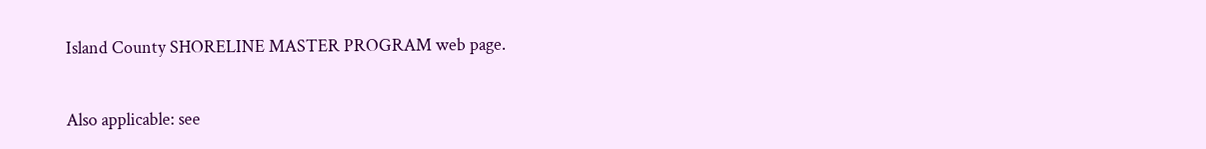Island County SHORELINE MASTER PROGRAM web page.

Also applicable: see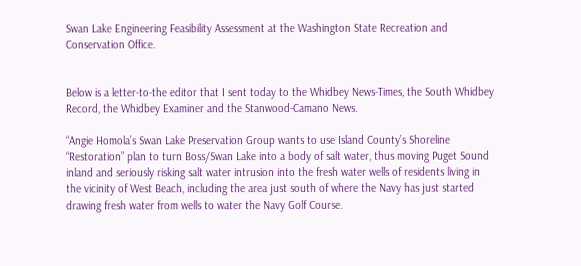Swan Lake Engineering Feasibility Assessment at the Washington State Recreation and Conservation Office.


Below is a letter-to-the editor that I sent today to the Whidbey News-Times, the South Whidbey Record, the Whidbey Examiner and the Stanwood-Camano News.

“Angie Homola’s Swan Lake Preservation Group wants to use Island County’s Shoreline “Restoration” plan to turn Boss/Swan Lake into a body of salt water, thus moving Puget Sound inland and seriously risking salt water intrusion into the fresh water wells of residents living in the vicinity of West Beach, including the area just south of where the Navy has just started drawing fresh water from wells to water the Navy Golf Course.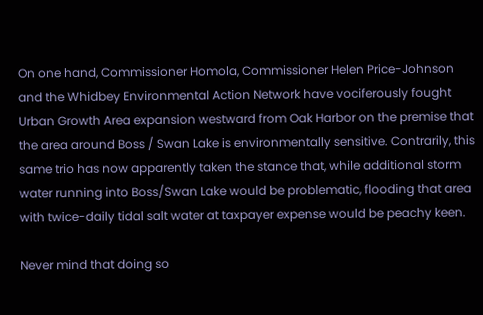On one hand, Commissioner Homola, Commissioner Helen Price-Johnson and the Whidbey Environmental Action Network have vociferously fought Urban Growth Area expansion westward from Oak Harbor on the premise that the area around Boss / Swan Lake is environmentally sensitive. Contrarily, this same trio has now apparently taken the stance that, while additional storm water running into Boss/Swan Lake would be problematic, flooding that area with twice-daily tidal salt water at taxpayer expense would be peachy keen.

Never mind that doing so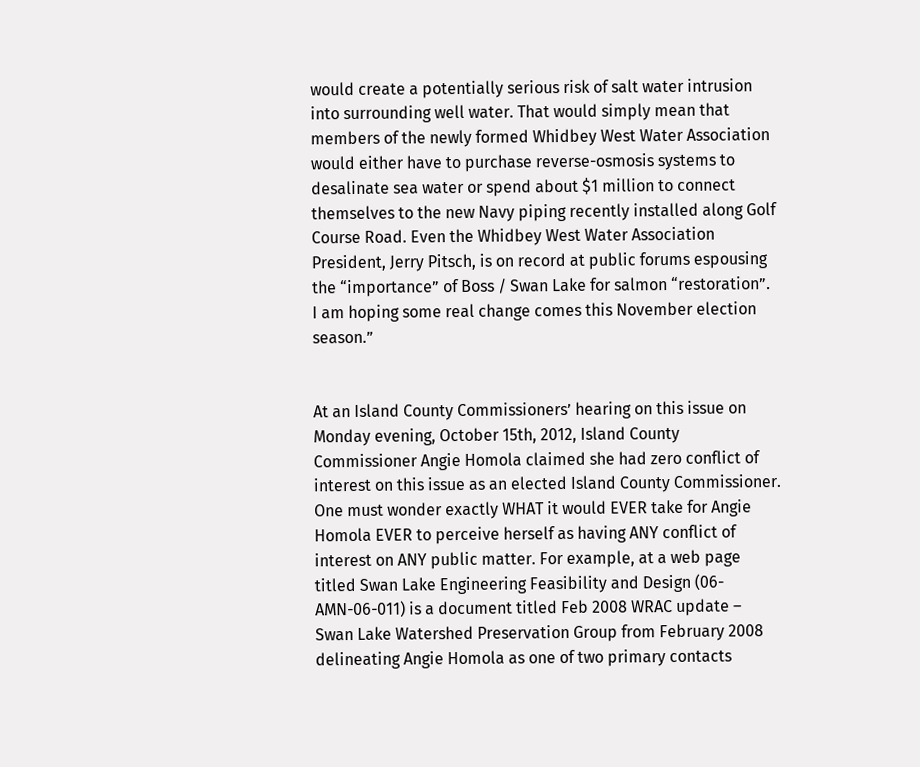would create a potentially serious risk of salt water intrusion into surrounding well water. That would simply mean that members of the newly formed Whidbey West Water Association would either have to purchase reverse-osmosis systems to desalinate sea water or spend about $1 million to connect themselves to the new Navy piping recently installed along Golf Course Road. Even the Whidbey West Water Association President, Jerry Pitsch, is on record at public forums espousing the “importance” of Boss / Swan Lake for salmon “restoration”.  I am hoping some real change comes this November election season.”


At an Island County Commissioners’ hearing on this issue on Monday evening, October 15th, 2012, Island County Commissioner Angie Homola claimed she had zero conflict of interest on this issue as an elected Island County Commissioner. One must wonder exactly WHAT it would EVER take for Angie Homola EVER to perceive herself as having ANY conflict of interest on ANY public matter. For example, at a web page titled Swan Lake Engineering Feasibility and Design (06-AMN-06-011) is a document titled Feb 2008 WRAC update – Swan Lake Watershed Preservation Group from February 2008 delineating Angie Homola as one of two primary contacts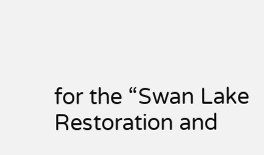for the “Swan Lake Restoration and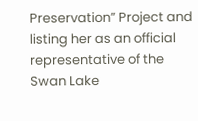Preservation” Project and listing her as an official representative of the Swan Lake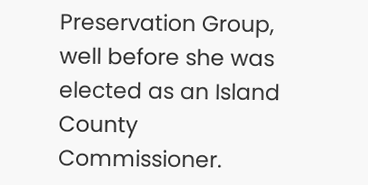Preservation Group, well before she was elected as an Island County Commissioner.